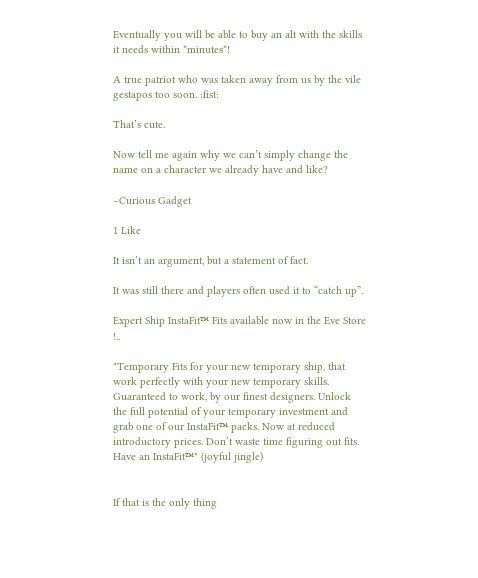Eventually you will be able to buy an alt with the skills it needs within *minutes*!

A true patriot who was taken away from us by the vile gestapos too soon. :fist:

That’s cute.

Now tell me again why we can’t simply change the name on a character we already have and like?

–Curious Gadget

1 Like

It isn’t an argument, but a statement of fact.

It was still there and players often used it to “catch up”.

Expert Ship InstaFit™ Fits available now in the Eve Store !..

"Temporary Fits for your new temporary ship, that work perfectly with your new temporary skills. Guaranteed to work, by our finest designers. Unlock the full potential of your temporary investment and grab one of our InstaFit™ packs. Now at reduced introductory prices. Don’t waste time figuring out fits. Have an InstaFit™" (joyful jingle)


If that is the only thing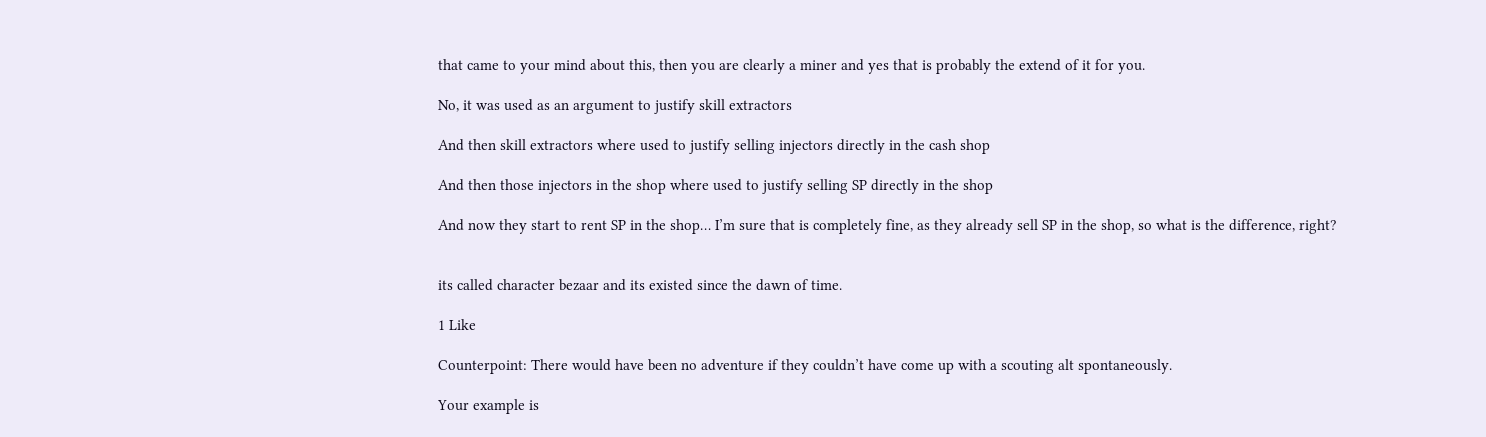that came to your mind about this, then you are clearly a miner and yes that is probably the extend of it for you.

No, it was used as an argument to justify skill extractors

And then skill extractors where used to justify selling injectors directly in the cash shop

And then those injectors in the shop where used to justify selling SP directly in the shop

And now they start to rent SP in the shop… I’m sure that is completely fine, as they already sell SP in the shop, so what is the difference, right?


its called character bezaar and its existed since the dawn of time.

1 Like

Counterpoint: There would have been no adventure if they couldn’t have come up with a scouting alt spontaneously.

Your example is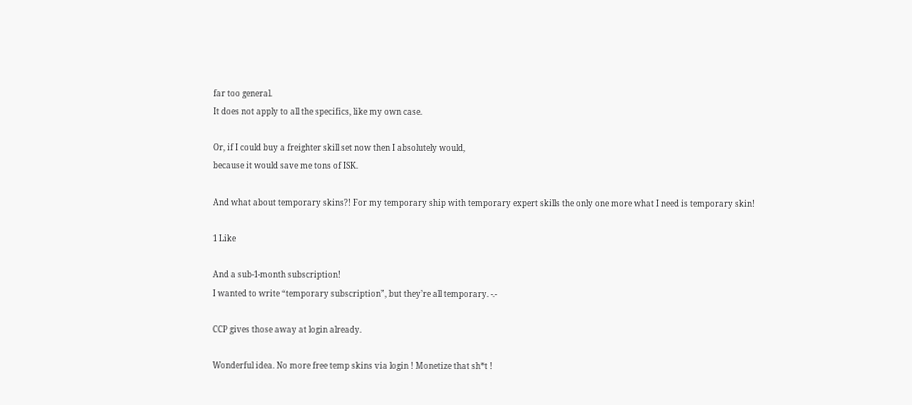far too general.
It does not apply to all the specifics, like my own case.

Or, if I could buy a freighter skill set now then I absolutely would,
because it would save me tons of ISK.

And what about temporary skins?! For my temporary ship with temporary expert skills the only one more what I need is temporary skin!

1 Like

And a sub-1-month subscription!
I wanted to write “temporary subscription”, but they’re all temporary. -.-

CCP gives those away at login already.

Wonderful idea. No more free temp skins via login ! Monetize that sh*t !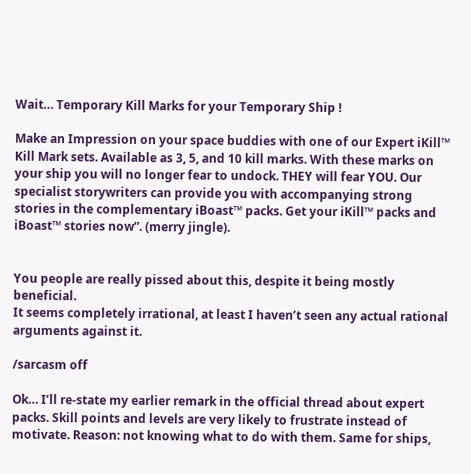Wait… Temporary Kill Marks for your Temporary Ship !

Make an Impression on your space buddies with one of our Expert iKill™ Kill Mark sets. Available as 3, 5, and 10 kill marks. With these marks on your ship you will no longer fear to undock. THEY will fear YOU. Our specialist storywriters can provide you with accompanying strong stories in the complementary iBoast™ packs. Get your iKill™ packs and iBoast™ stories now”. (merry jingle).


You people are really pissed about this, despite it being mostly beneficial.
It seems completely irrational, at least I haven’t seen any actual rational arguments against it.

/sarcasm off

Ok… I’ll re-state my earlier remark in the official thread about expert packs. Skill points and levels are very likely to frustrate instead of motivate. Reason: not knowing what to do with them. Same for ships,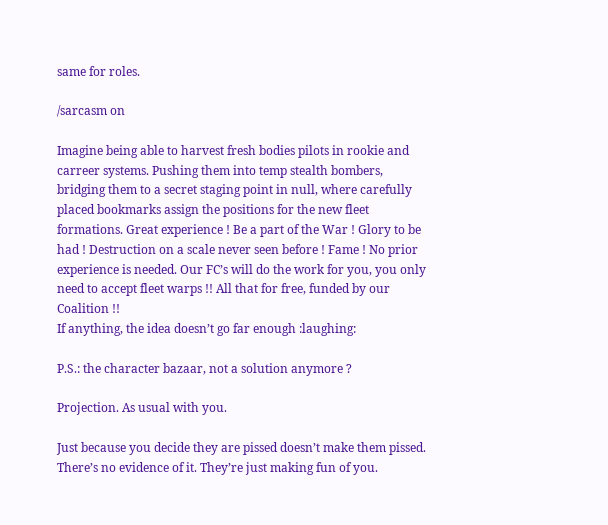same for roles.

/sarcasm on

Imagine being able to harvest fresh bodies pilots in rookie and carreer systems. Pushing them into temp stealth bombers, bridging them to a secret staging point in null, where carefully placed bookmarks assign the positions for the new fleet formations. Great experience ! Be a part of the War ! Glory to be had ! Destruction on a scale never seen before ! Fame ! No prior experience is needed. Our FC’s will do the work for you, you only need to accept fleet warps !! All that for free, funded by our Coalition !!
If anything, the idea doesn’t go far enough :laughing:

P.S.: the character bazaar, not a solution anymore ?

Projection. As usual with you.

Just because you decide they are pissed doesn’t make them pissed. There’s no evidence of it. They’re just making fun of you.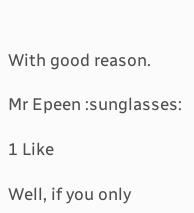With good reason.

Mr Epeen :sunglasses:

1 Like

Well, if you only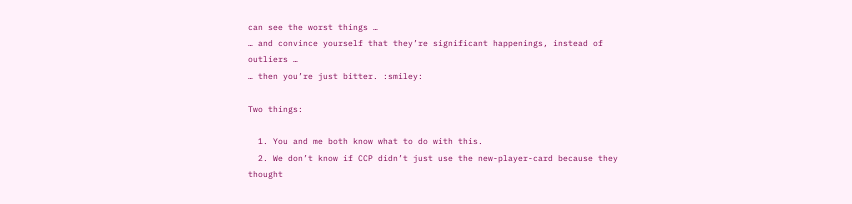can see the worst things …
… and convince yourself that they’re significant happenings, instead of outliers …
… then you’re just bitter. :smiley:

Two things:

  1. You and me both know what to do with this.
  2. We don’t know if CCP didn’t just use the new-player-card because they thought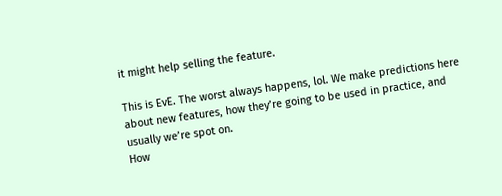it might help selling the feature.

This is EvE. The worst always happens, lol. We make predictions here about new features, how they’re going to be used in practice, and usually we’re spot on.
How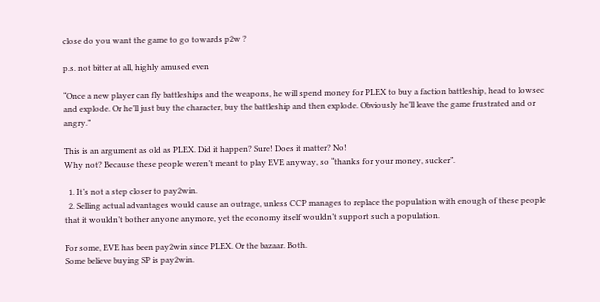close do you want the game to go towards p2w ?

p.s. not bitter at all, highly amused even

“Once a new player can fly battleships and the weapons, he will spend money for PLEX to buy a faction battleship, head to lowsec and explode. Or he’ll just buy the character, buy the battleship and then explode. Obviously he’ll leave the game frustrated and or angry.”

This is an argument as old as PLEX. Did it happen? Sure! Does it matter? No!
Why not? Because these people weren’t meant to play EVE anyway, so “thanks for your money, sucker”.

  1. It’s not a step closer to pay2win.
  2. Selling actual advantages would cause an outrage, unless CCP manages to replace the population with enough of these people that it wouldn’t bother anyone anymore, yet the economy itself wouldn’t support such a population.

For some, EVE has been pay2win since PLEX. Or the bazaar. Both.
Some believe buying SP is pay2win.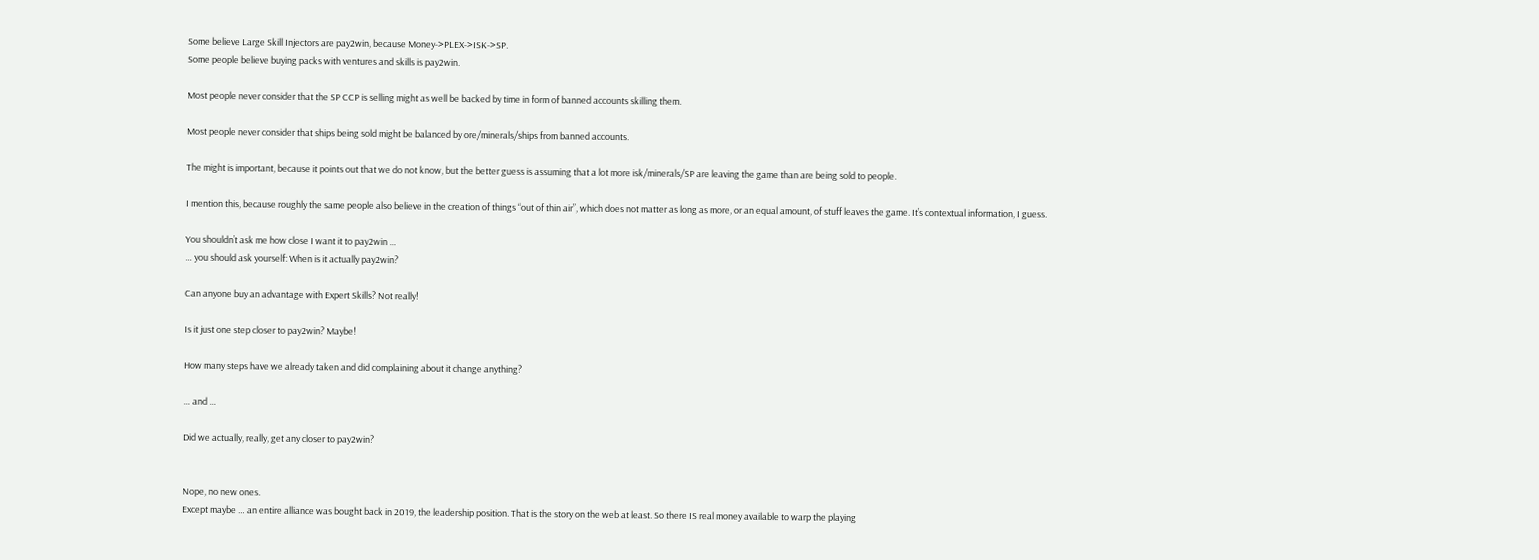Some believe Large Skill Injectors are pay2win, because Money->PLEX->ISK->SP.
Some people believe buying packs with ventures and skills is pay2win.

Most people never consider that the SP CCP is selling might as well be backed by time in form of banned accounts skilling them.

Most people never consider that ships being sold might be balanced by ore/minerals/ships from banned accounts.

The might is important, because it points out that we do not know, but the better guess is assuming that a lot more isk/minerals/SP are leaving the game than are being sold to people.

I mention this, because roughly the same people also believe in the creation of things “out of thin air”, which does not matter as long as more, or an equal amount, of stuff leaves the game. It’s contextual information, I guess.

You shouldn’t ask me how close I want it to pay2win …
… you should ask yourself: When is it actually pay2win?

Can anyone buy an advantage with Expert Skills? Not really!

Is it just one step closer to pay2win? Maybe!

How many steps have we already taken and did complaining about it change anything?

… and …

Did we actually, really, get any closer to pay2win?


Nope, no new ones.
Except maybe … an entire alliance was bought back in 2019, the leadership position. That is the story on the web at least. So there IS real money available to warp the playing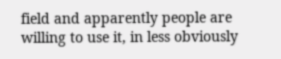field and apparently people are willing to use it, in less obviously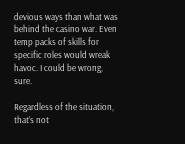devious ways than what was behind the casino war. Even temp packs of skills for specific roles would wreak havoc. I could be wrong, sure.

Regardless of the situation, that’s not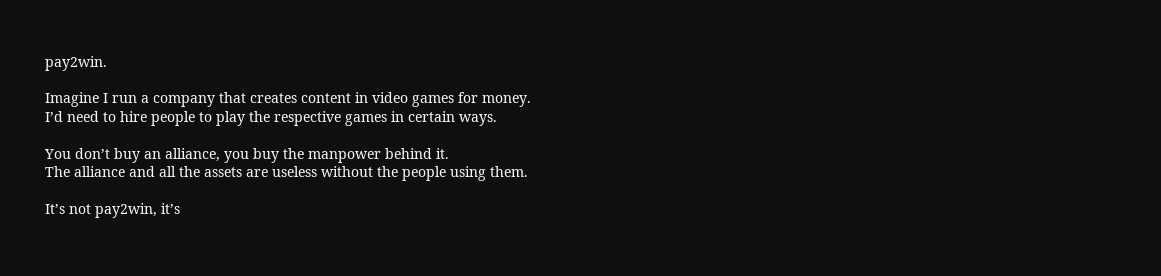pay2win.

Imagine I run a company that creates content in video games for money.
I’d need to hire people to play the respective games in certain ways.

You don’t buy an alliance, you buy the manpower behind it.
The alliance and all the assets are useless without the people using them.

It’s not pay2win, it’s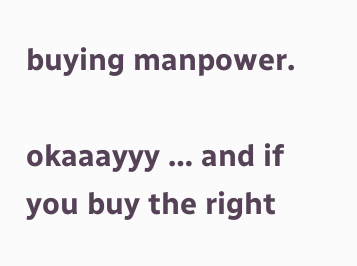buying manpower.

okaaayyy … and if you buy the right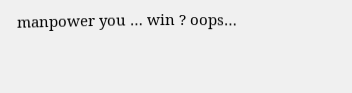manpower you … win ? oops…